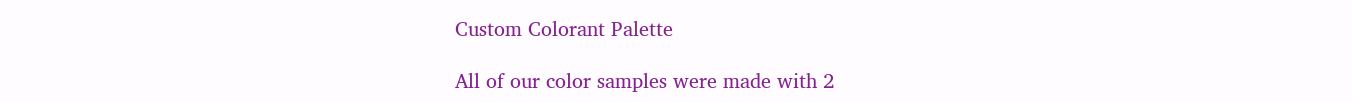Custom Colorant Palette

All of our color samples were made with 2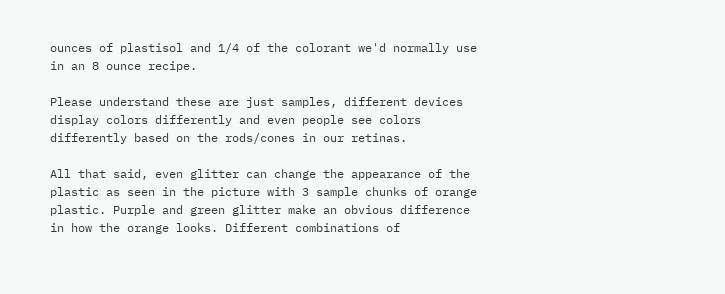ounces of plastisol and 1/4 of the colorant we'd normally use in an 8 ounce recipe.

Please understand these are just samples, different devices display colors differently and even people see colors differently based on the rods/cones in our retinas.

All that said, even glitter can change the appearance of the plastic as seen in the picture with 3 sample chunks of orange plastic. Purple and green glitter make an obvious difference in how the orange looks. Different combinations of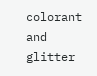colorant and glitter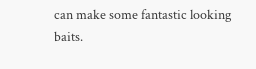can make some fantastic looking baits.